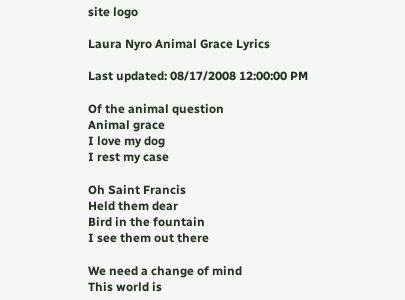site logo

Laura Nyro Animal Grace Lyrics

Last updated: 08/17/2008 12:00:00 PM

Of the animal question
Animal grace
I love my dog
I rest my case

Oh Saint Francis
Held them dear
Bird in the fountain
I see them out there

We need a change of mind
This world is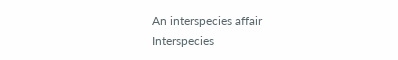An interspecies affair
Interspecies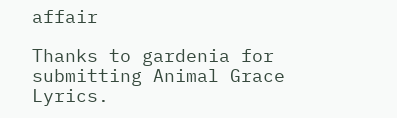affair

Thanks to gardenia for submitting Animal Grace Lyrics.